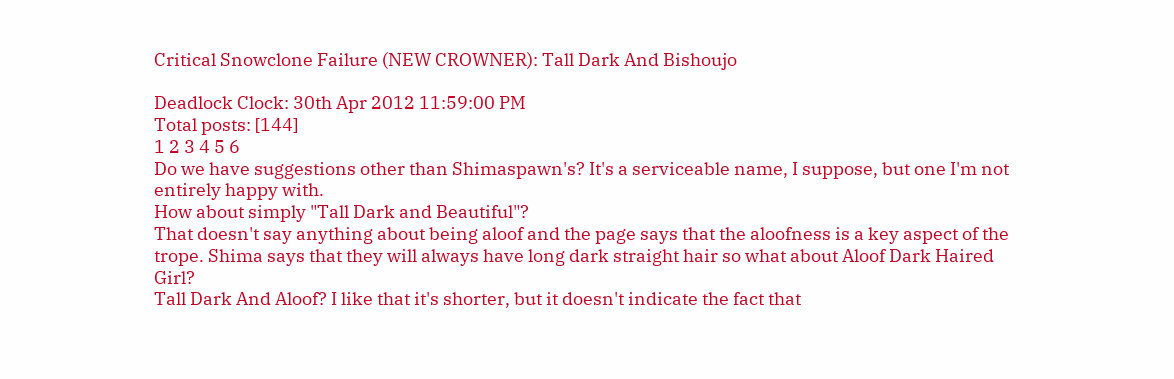Critical Snowclone Failure (NEW CROWNER): Tall Dark And Bishoujo

Deadlock Clock: 30th Apr 2012 11:59:00 PM
Total posts: [144]
1 2 3 4 5 6
Do we have suggestions other than Shimaspawn's? It's a serviceable name, I suppose, but one I'm not entirely happy with.
How about simply "Tall Dark and Beautiful"?
That doesn't say anything about being aloof and the page says that the aloofness is a key aspect of the trope. Shima says that they will always have long dark straight hair so what about Aloof Dark Haired Girl?
Tall Dark And Aloof? I like that it's shorter, but it doesn't indicate the fact that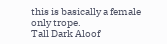this is basically a female only trope.
Tall Dark Aloof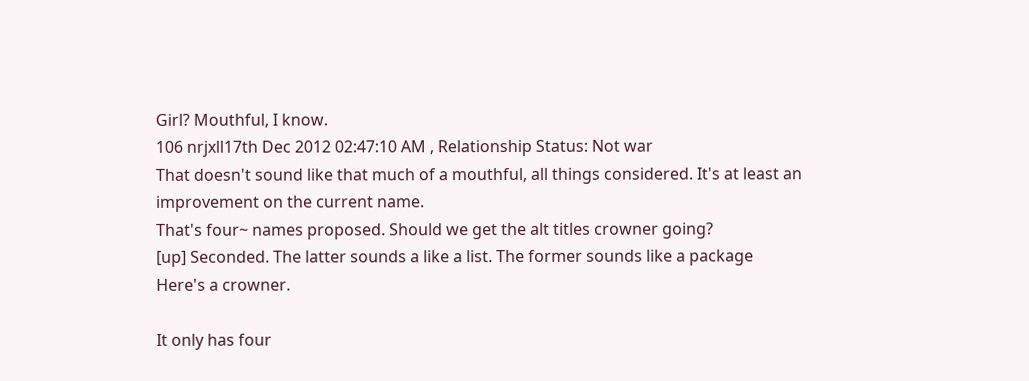Girl? Mouthful, I know.
106 nrjxll17th Dec 2012 02:47:10 AM , Relationship Status: Not war
That doesn't sound like that much of a mouthful, all things considered. It's at least an improvement on the current name.
That's four~ names proposed. Should we get the alt titles crowner going?
[up] Seconded. The latter sounds a like a list. The former sounds like a package
Here's a crowner.

It only has four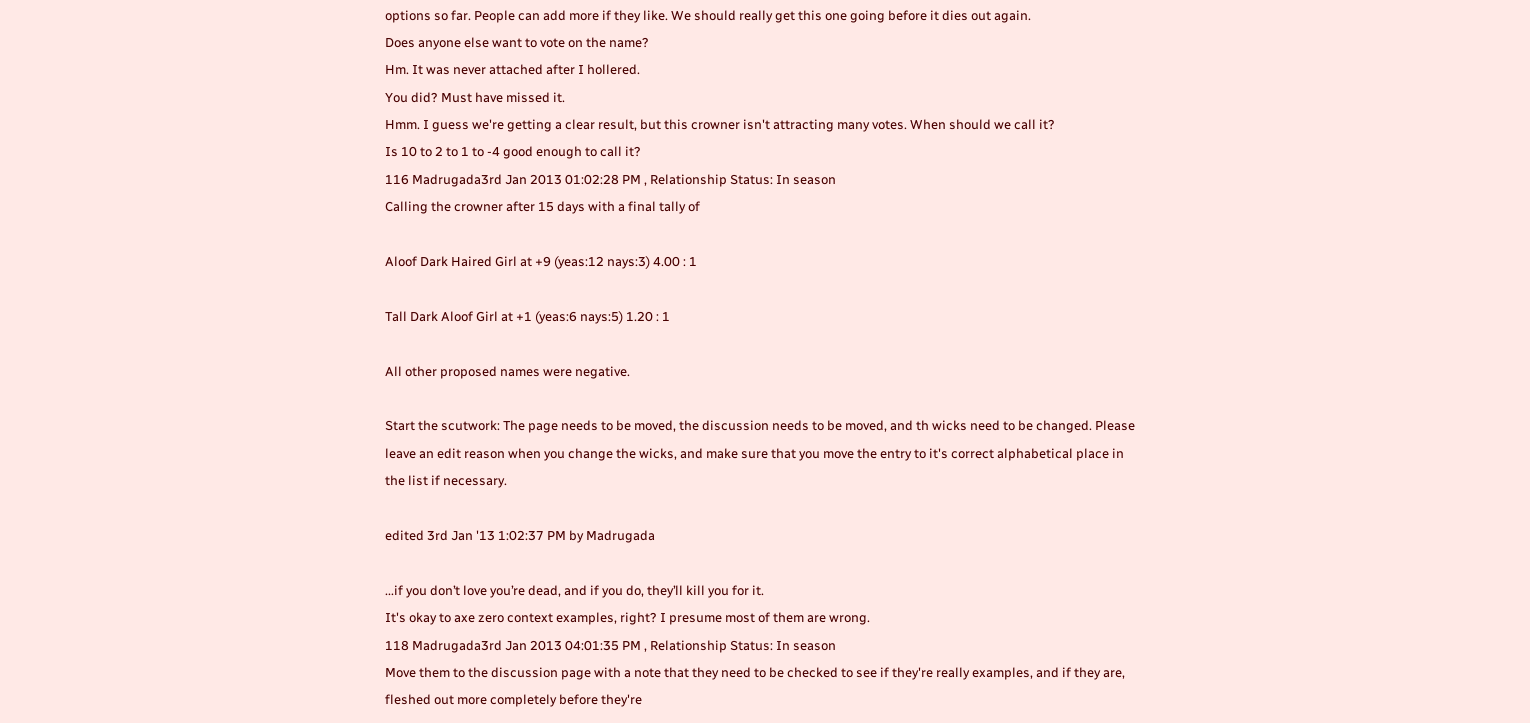options so far. People can add more if they like. We should really get this one going before it dies out again.
Does anyone else want to vote on the name?
Hm. It was never attached after I hollered.
You did? Must have missed it.
Hmm. I guess we're getting a clear result, but this crowner isn't attracting many votes. When should we call it?
Is 10 to 2 to 1 to -4 good enough to call it?
116 Madrugada3rd Jan 2013 01:02:28 PM , Relationship Status: In season
Calling the crowner after 15 days with a final tally of

Aloof Dark Haired Girl at +9 (yeas:12 nays:3) 4.00 : 1

Tall Dark Aloof Girl at +1 (yeas:6 nays:5) 1.20 : 1

All other proposed names were negative.

Start the scutwork: The page needs to be moved, the discussion needs to be moved, and th wicks need to be changed. Please leave an edit reason when you change the wicks, and make sure that you move the entry to it's correct alphabetical place in the list if necessary.

edited 3rd Jan '13 1:02:37 PM by Madrugada

...if you don’t love you’re dead, and if you do, they’ll kill you for it.
It's okay to axe zero context examples, right? I presume most of them are wrong.
118 Madrugada3rd Jan 2013 04:01:35 PM , Relationship Status: In season
Move them to the discussion page with a note that they need to be checked to see if they're really examples, and if they are, fleshed out more completely before they're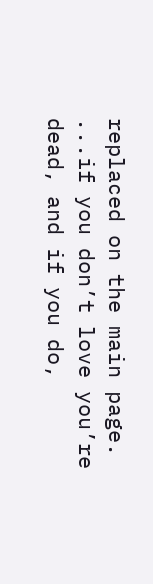replaced on the main page.
...if you don’t love you’re dead, and if you do,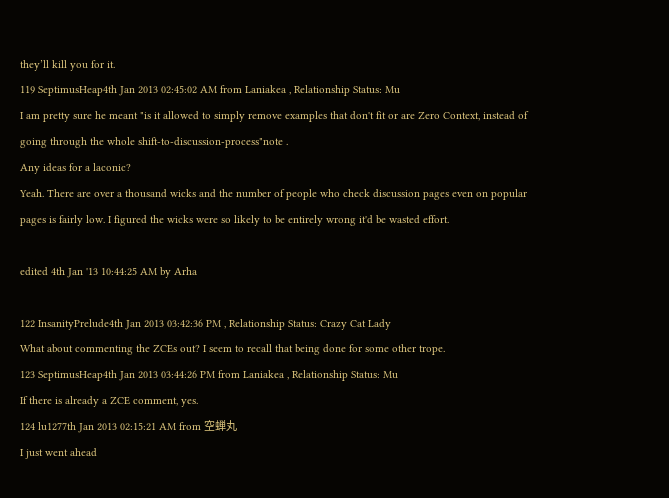they’ll kill you for it.
119 SeptimusHeap4th Jan 2013 02:45:02 AM from Laniakea , Relationship Status: Mu
I am pretty sure he meant "is it allowed to simply remove examples that don't fit or are Zero Context, instead of going through the whole shift-to-discussion-process"note .
Any ideas for a laconic?
Yeah. There are over a thousand wicks and the number of people who check discussion pages even on popular pages is fairly low. I figured the wicks were so likely to be entirely wrong it'd be wasted effort.

edited 4th Jan '13 10:44:25 AM by Arha

122 InsanityPrelude4th Jan 2013 03:42:36 PM , Relationship Status: Crazy Cat Lady
What about commenting the ZCEs out? I seem to recall that being done for some other trope.
123 SeptimusHeap4th Jan 2013 03:44:26 PM from Laniakea , Relationship Status: Mu
If there is already a ZCE comment, yes.
124 lu1277th Jan 2013 02:15:21 AM from 空蝉丸
I just went ahead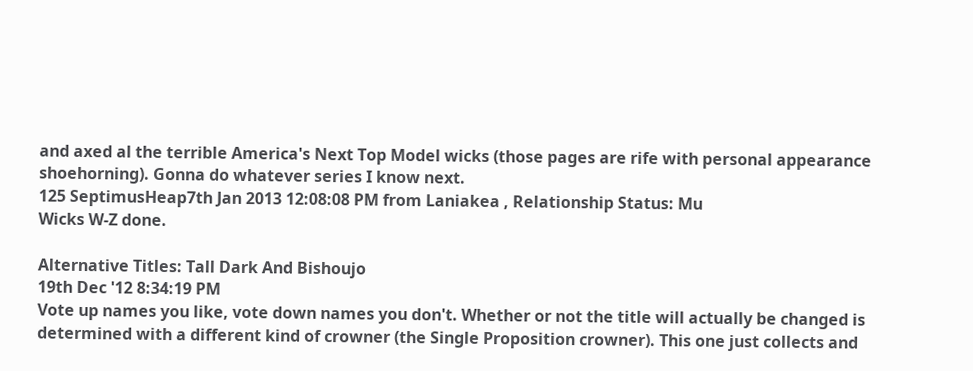and axed al the terrible America's Next Top Model wicks (those pages are rife with personal appearance shoehorning). Gonna do whatever series I know next.
125 SeptimusHeap7th Jan 2013 12:08:08 PM from Laniakea , Relationship Status: Mu
Wicks W-Z done.

Alternative Titles: Tall Dark And Bishoujo
19th Dec '12 8:34:19 PM
Vote up names you like, vote down names you don't. Whether or not the title will actually be changed is determined with a different kind of crowner (the Single Proposition crowner). This one just collects and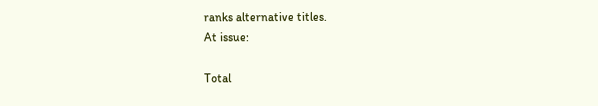ranks alternative titles.
At issue:

Total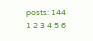posts: 144
1 2 3 4 5 6